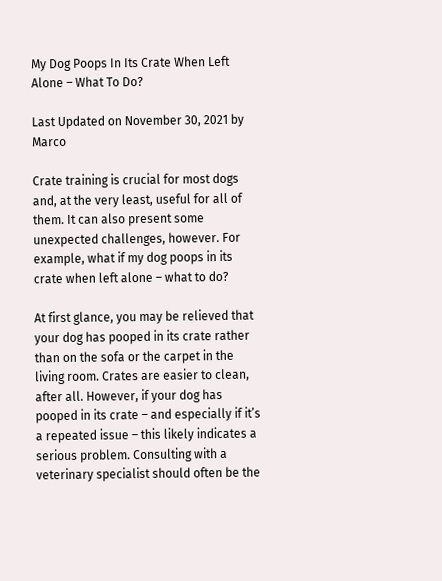My Dog Poops In Its Crate When Left Alone – What To Do?

Last Updated on November 30, 2021 by Marco

Crate training is crucial for most dogs and, at the very least, useful for all of them. It can also present some unexpected challenges, however. For example, what if my dog poops in its crate when left alone – what to do?

At first glance, you may be relieved that your dog has pooped in its crate rather than on the sofa or the carpet in the living room. Crates are easier to clean, after all. However, if your dog has pooped in its crate – and especially if it’s a repeated issue – this likely indicates a serious problem. Consulting with a veterinary specialist should often be the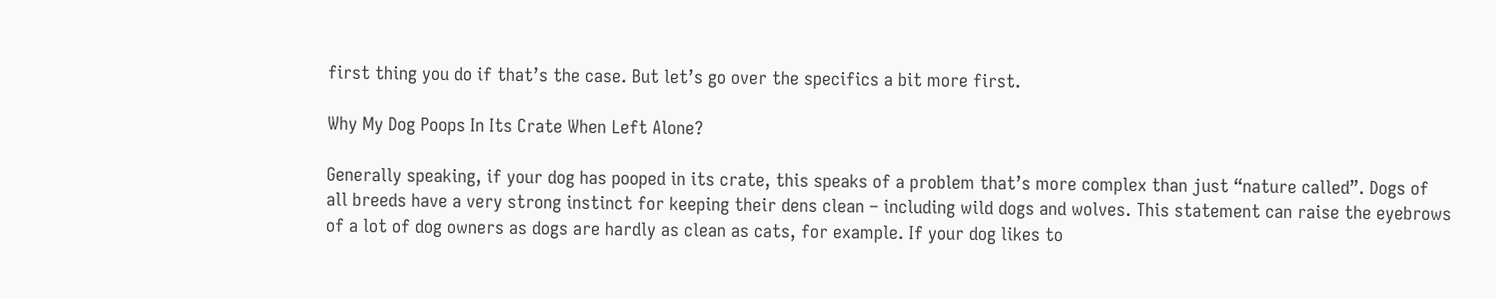first thing you do if that’s the case. But let’s go over the specifics a bit more first.

Why My Dog Poops In Its Crate When Left Alone?

Generally speaking, if your dog has pooped in its crate, this speaks of a problem that’s more complex than just “nature called”. Dogs of all breeds have a very strong instinct for keeping their dens clean – including wild dogs and wolves. This statement can raise the eyebrows of a lot of dog owners as dogs are hardly as clean as cats, for example. If your dog likes to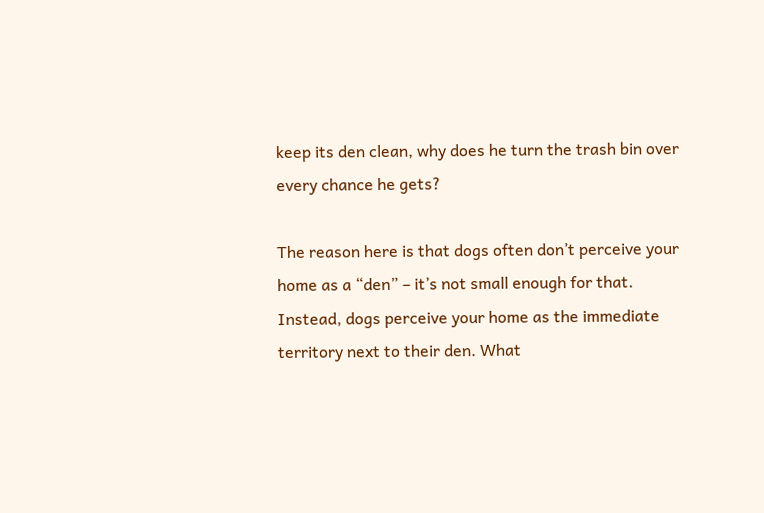keep its den clean, why does he turn the trash bin over every chance he gets?

The reason here is that dogs often don’t perceive your home as a “den” – it’s not small enough for that. Instead, dogs perceive your home as the immediate territory next to their den. What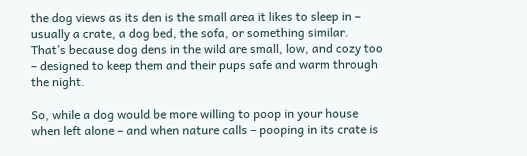the dog views as its den is the small area it likes to sleep in – usually a crate, a dog bed, the sofa, or something similar. That’s because dog dens in the wild are small, low, and cozy too – designed to keep them and their pups safe and warm through the night.

So, while a dog would be more willing to poop in your house when left alone – and when nature calls – pooping in its crate is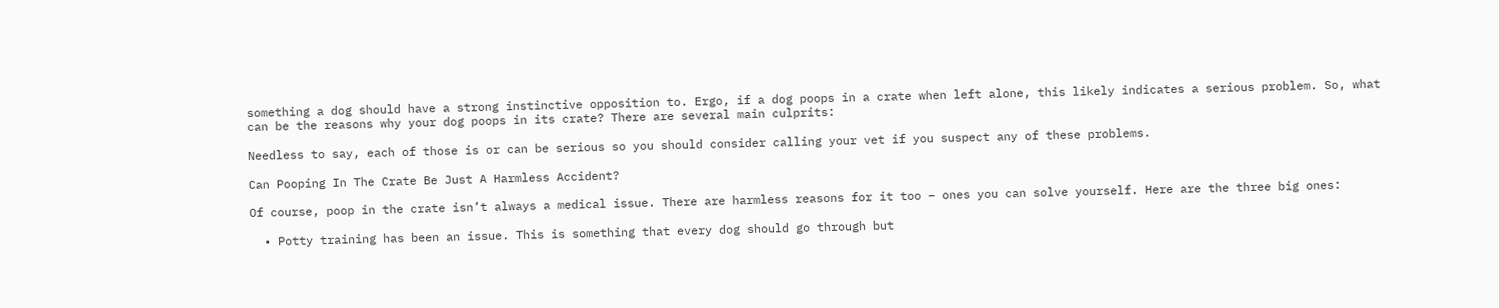something a dog should have a strong instinctive opposition to. Ergo, if a dog poops in a crate when left alone, this likely indicates a serious problem. So, what can be the reasons why your dog poops in its crate? There are several main culprits:

Needless to say, each of those is or can be serious so you should consider calling your vet if you suspect any of these problems.

Can Pooping In The Crate Be Just A Harmless Accident?

Of course, poop in the crate isn’t always a medical issue. There are harmless reasons for it too – ones you can solve yourself. Here are the three big ones:

  • Potty training has been an issue. This is something that every dog should go through but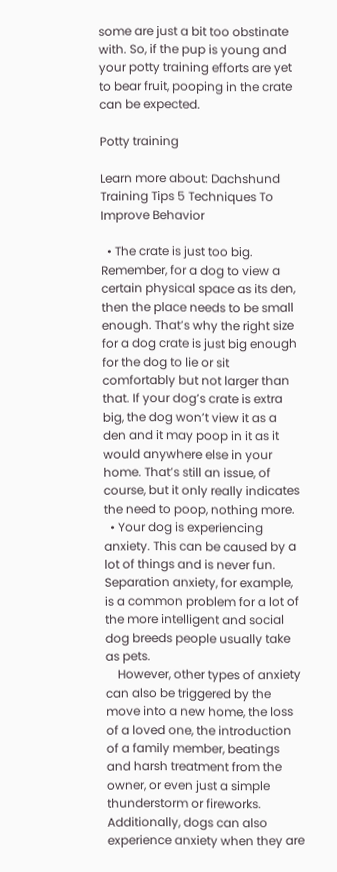some are just a bit too obstinate with. So, if the pup is young and your potty training efforts are yet to bear fruit, pooping in the crate can be expected.

Potty training

Learn more about: Dachshund Training Tips 5 Techniques To Improve Behavior

  • The crate is just too big. Remember, for a dog to view a certain physical space as its den, then the place needs to be small enough. That’s why the right size for a dog crate is just big enough for the dog to lie or sit comfortably but not larger than that. If your dog’s crate is extra big, the dog won’t view it as a den and it may poop in it as it would anywhere else in your home. That’s still an issue, of course, but it only really indicates the need to poop, nothing more.
  • Your dog is experiencing anxiety. This can be caused by a lot of things and is never fun. Separation anxiety, for example, is a common problem for a lot of the more intelligent and social dog breeds people usually take as pets.
    However, other types of anxiety can also be triggered by the move into a new home, the loss of a loved one, the introduction of a family member, beatings and harsh treatment from the owner, or even just a simple thunderstorm or fireworks. Additionally, dogs can also experience anxiety when they are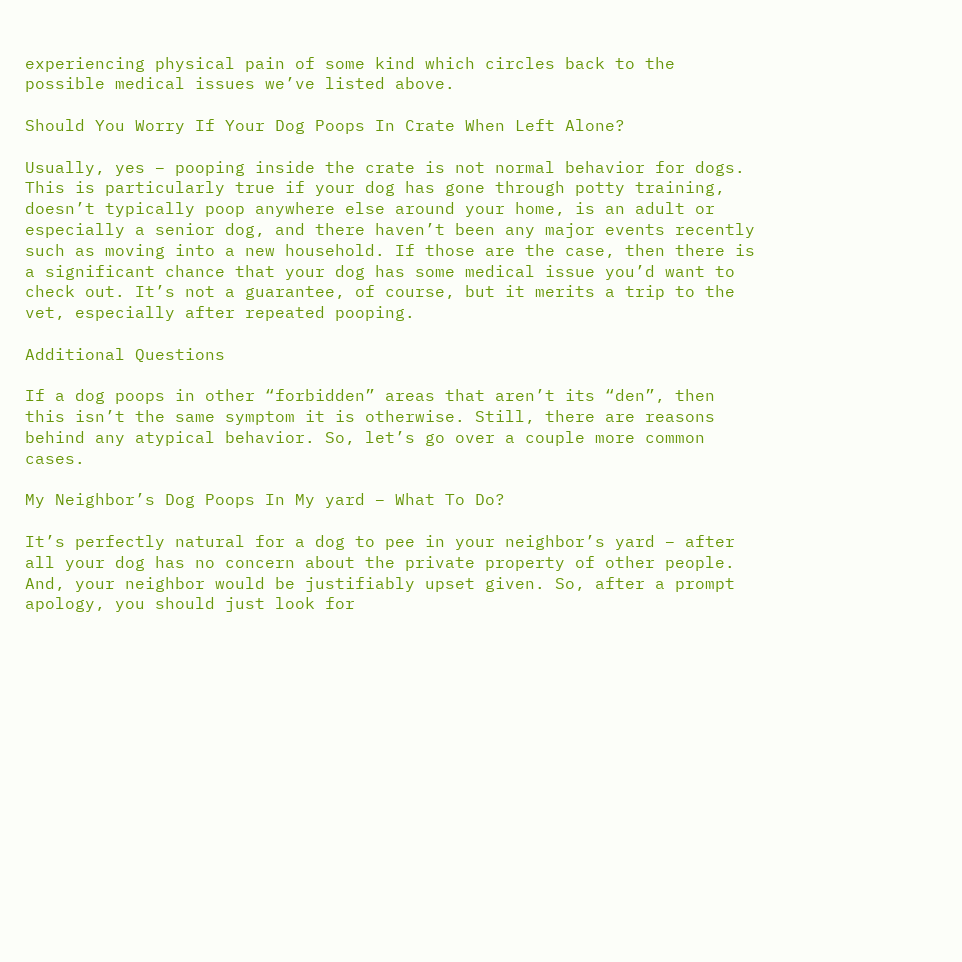experiencing physical pain of some kind which circles back to the possible medical issues we’ve listed above.

Should You Worry If Your Dog Poops In Crate When Left Alone?

Usually, yes – pooping inside the crate is not normal behavior for dogs. This is particularly true if your dog has gone through potty training, doesn’t typically poop anywhere else around your home, is an adult or especially a senior dog, and there haven’t been any major events recently such as moving into a new household. If those are the case, then there is a significant chance that your dog has some medical issue you’d want to check out. It’s not a guarantee, of course, but it merits a trip to the vet, especially after repeated pooping.

Additional Questions

If a dog poops in other “forbidden” areas that aren’t its “den”, then this isn’t the same symptom it is otherwise. Still, there are reasons behind any atypical behavior. So, let’s go over a couple more common cases.

My Neighbor’s Dog Poops In My yard – What To Do?

It’s perfectly natural for a dog to pee in your neighbor’s yard – after all your dog has no concern about the private property of other people. And, your neighbor would be justifiably upset given. So, after a prompt apology, you should just look for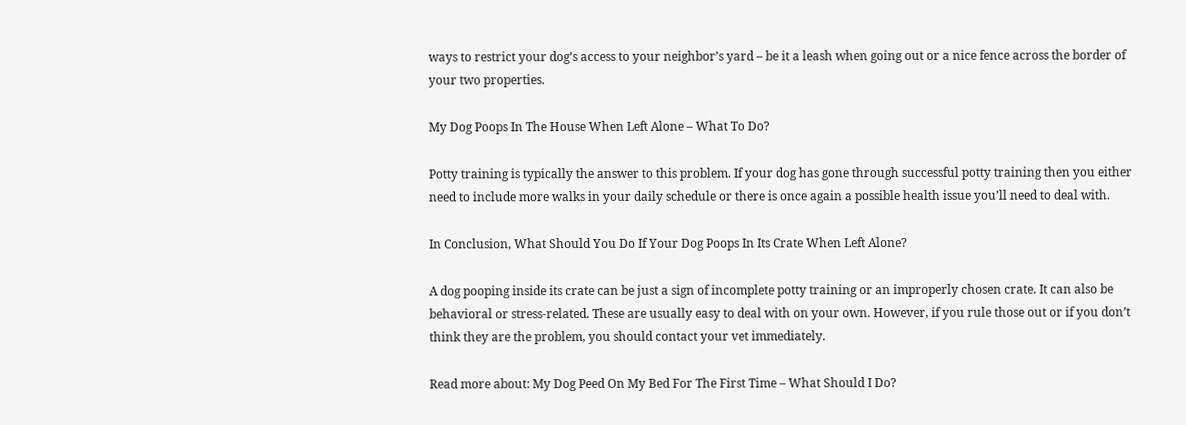ways to restrict your dog’s access to your neighbor’s yard – be it a leash when going out or a nice fence across the border of your two properties.

My Dog Poops In The House When Left Alone – What To Do?

Potty training is typically the answer to this problem. If your dog has gone through successful potty training then you either need to include more walks in your daily schedule or there is once again a possible health issue you’ll need to deal with.

In Conclusion, What Should You Do If Your Dog Poops In Its Crate When Left Alone?

A dog pooping inside its crate can be just a sign of incomplete potty training or an improperly chosen crate. It can also be behavioral or stress-related. These are usually easy to deal with on your own. However, if you rule those out or if you don’t think they are the problem, you should contact your vet immediately.

Read more about: My Dog Peed On My Bed For The First Time – What Should I Do?